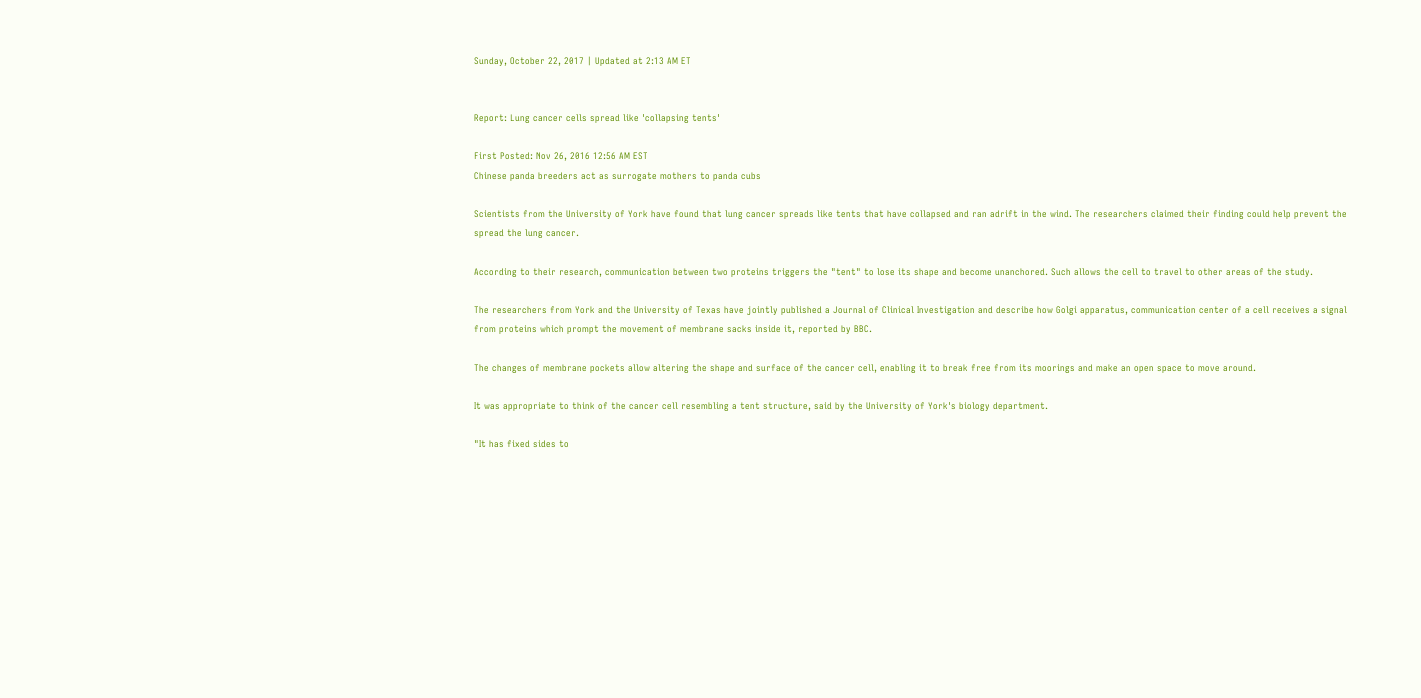Sunday, October 22, 2017 | Updated at 2:13 AM ET


Report: Lung cancer cells spread like 'collapsing tents'

First Posted: Nov 26, 2016 12:56 AM EST
Chinese panda breeders act as surrogate mothers to panda cubs

Scientists from the University of York have found that lung cancer spreads like tents that have collapsed and ran adrift in the wind. The researchers claimed their finding could help prevent the spread the lung cancer.

According to their research, communication between two proteins triggers the "tent" to lose its shape and become unanchored. Such allows the cell to travel to other areas of the study.

The researchers from York and the University of Texas have jointly published a Journal of Clinical Investigation and describe how Golgi apparatus, communication center of a cell receives a signal from proteins which prompt the movement of membrane sacks inside it, reported by BBC.

The changes of membrane pockets allow altering the shape and surface of the cancer cell, enabling it to break free from its moorings and make an open space to move around.

It was appropriate to think of the cancer cell resembling a tent structure, said by the University of York's biology department.

"It has fixed sides to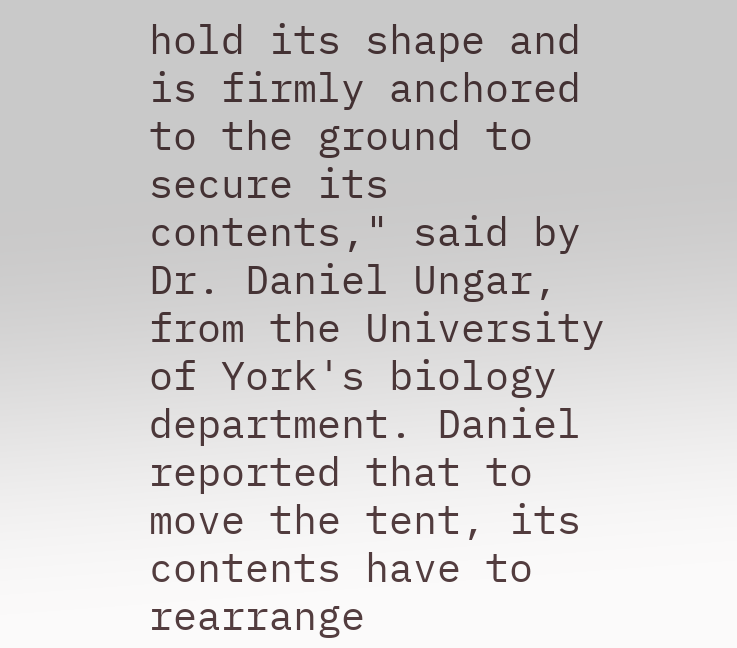hold its shape and is firmly anchored to the ground to secure its contents," said by Dr. Daniel Ungar, from the University of York's biology department. Daniel reported that to move the tent, its contents have to rearrange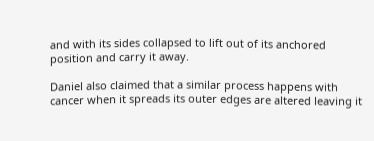and with its sides collapsed to lift out of its anchored position and carry it away.

Daniel also claimed that a similar process happens with cancer when it spreads its outer edges are altered leaving it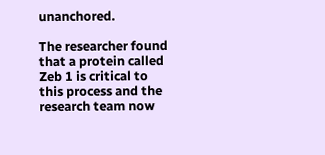unanchored.

The researcher found that a protein called Zeb 1 is critical to this process and the research team now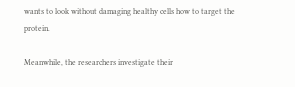wants to look without damaging healthy cells how to target the protein.

Meanwhile, the researchers investigate their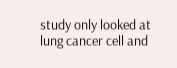study only looked at lung cancer cell and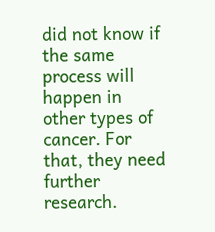did not know if the same process will happen in other types of cancer. For that, they need further research.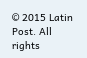© 2015 Latin Post. All rights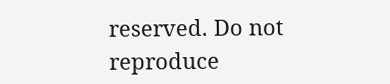reserved. Do not reproduce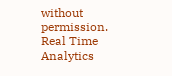without permission.
Real Time Analytics